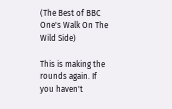(The Best of BBC One's Walk On The Wild Side)

This is making the rounds again. If you haven't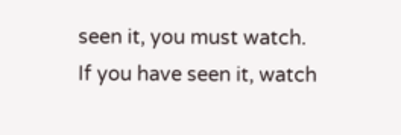seen it, you must watch.
If you have seen it, watch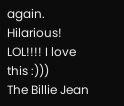again. Hilarious! LOL!!!! I love this :)))
The Billie Jean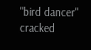"bird dancer" cracked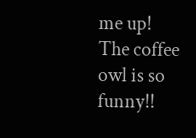me up! The coffee owl is so funny!!